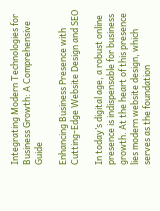Integrating Modern Technologies for Business Growth: A Comprehensive Guide

Enhancing Business Presence with Cutting-Edge Website Design and SEO

In today’s digital age, a robust online presence is indispensable for business growth. At the heart of this presence lies modern website design, which serves as the foundation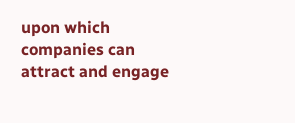upon which companies can attract and engage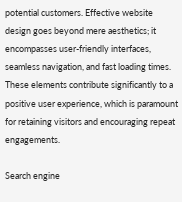potential customers. Effective website design goes beyond mere aesthetics; it encompasses user-friendly interfaces, seamless navigation, and fast loading times. These elements contribute significantly to a positive user experience, which is paramount for retaining visitors and encouraging repeat engagements.

Search engine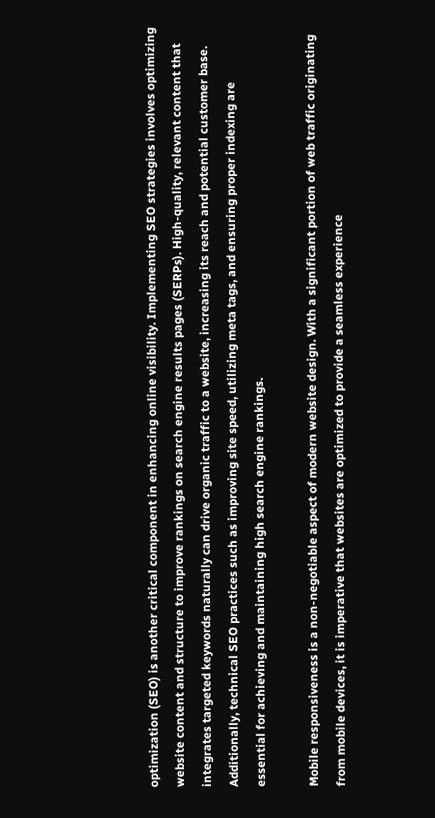optimization (SEO) is another critical component in enhancing online visibility. Implementing SEO strategies involves optimizing website content and structure to improve rankings on search engine results pages (SERPs). High-quality, relevant content that integrates targeted keywords naturally can drive organic traffic to a website, increasing its reach and potential customer base. Additionally, technical SEO practices such as improving site speed, utilizing meta tags, and ensuring proper indexing are essential for achieving and maintaining high search engine rankings.

Mobile responsiveness is a non-negotiable aspect of modern website design. With a significant portion of web traffic originating from mobile devices, it is imperative that websites are optimized to provide a seamless experience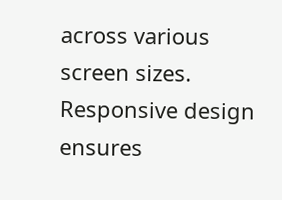across various screen sizes. Responsive design ensures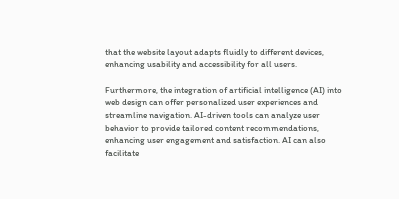that the website layout adapts fluidly to different devices, enhancing usability and accessibility for all users.

Furthermore, the integration of artificial intelligence (AI) into web design can offer personalized user experiences and streamline navigation. AI-driven tools can analyze user behavior to provide tailored content recommendations, enhancing user engagement and satisfaction. AI can also facilitate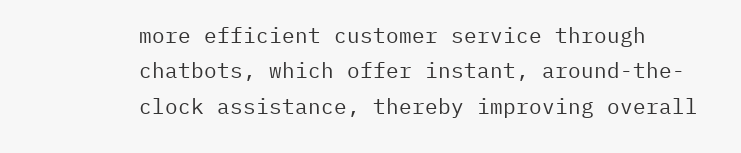more efficient customer service through chatbots, which offer instant, around-the-clock assistance, thereby improving overall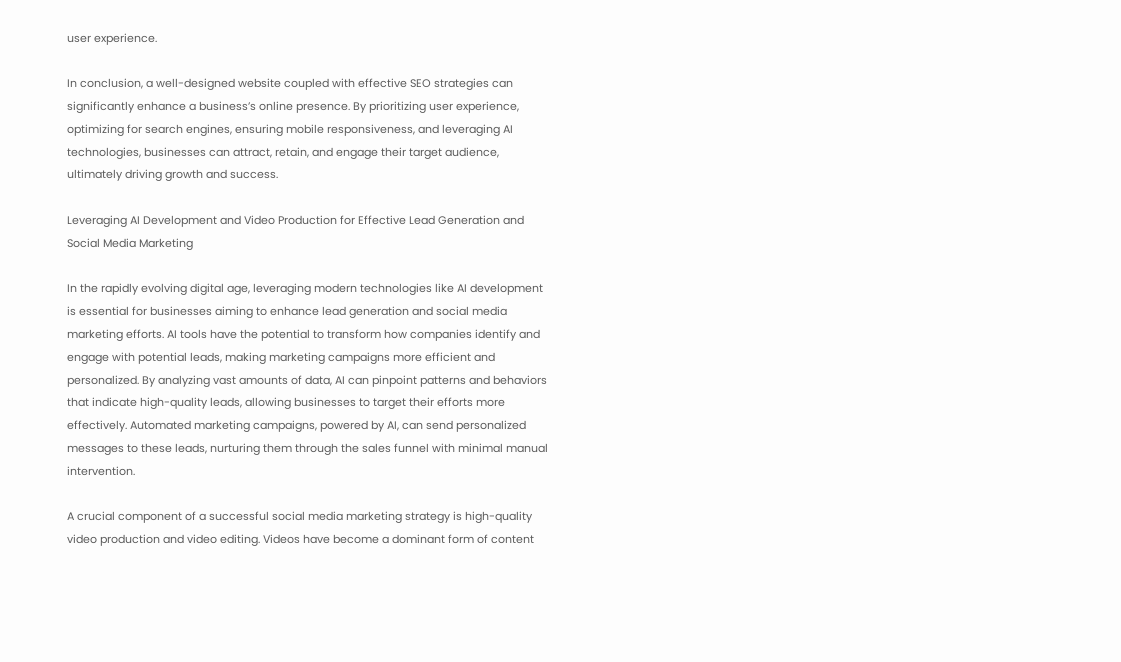user experience.

In conclusion, a well-designed website coupled with effective SEO strategies can significantly enhance a business’s online presence. By prioritizing user experience, optimizing for search engines, ensuring mobile responsiveness, and leveraging AI technologies, businesses can attract, retain, and engage their target audience, ultimately driving growth and success.

Leveraging AI Development and Video Production for Effective Lead Generation and Social Media Marketing

In the rapidly evolving digital age, leveraging modern technologies like AI development is essential for businesses aiming to enhance lead generation and social media marketing efforts. AI tools have the potential to transform how companies identify and engage with potential leads, making marketing campaigns more efficient and personalized. By analyzing vast amounts of data, AI can pinpoint patterns and behaviors that indicate high-quality leads, allowing businesses to target their efforts more effectively. Automated marketing campaigns, powered by AI, can send personalized messages to these leads, nurturing them through the sales funnel with minimal manual intervention.

A crucial component of a successful social media marketing strategy is high-quality video production and video editing. Videos have become a dominant form of content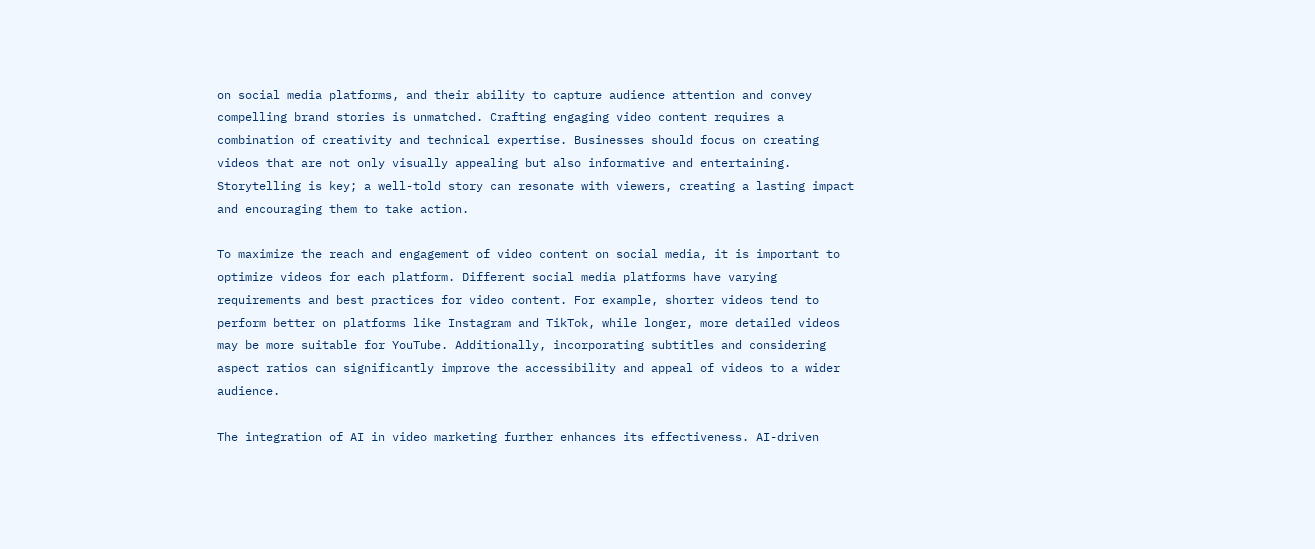on social media platforms, and their ability to capture audience attention and convey compelling brand stories is unmatched. Crafting engaging video content requires a combination of creativity and technical expertise. Businesses should focus on creating videos that are not only visually appealing but also informative and entertaining. Storytelling is key; a well-told story can resonate with viewers, creating a lasting impact and encouraging them to take action.

To maximize the reach and engagement of video content on social media, it is important to optimize videos for each platform. Different social media platforms have varying requirements and best practices for video content. For example, shorter videos tend to perform better on platforms like Instagram and TikTok, while longer, more detailed videos may be more suitable for YouTube. Additionally, incorporating subtitles and considering aspect ratios can significantly improve the accessibility and appeal of videos to a wider audience.

The integration of AI in video marketing further enhances its effectiveness. AI-driven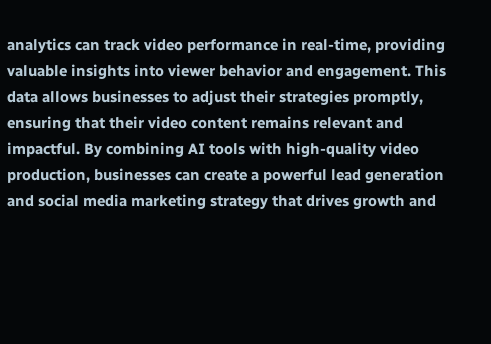analytics can track video performance in real-time, providing valuable insights into viewer behavior and engagement. This data allows businesses to adjust their strategies promptly, ensuring that their video content remains relevant and impactful. By combining AI tools with high-quality video production, businesses can create a powerful lead generation and social media marketing strategy that drives growth and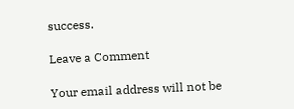success.

Leave a Comment

Your email address will not be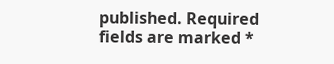published. Required fields are marked *